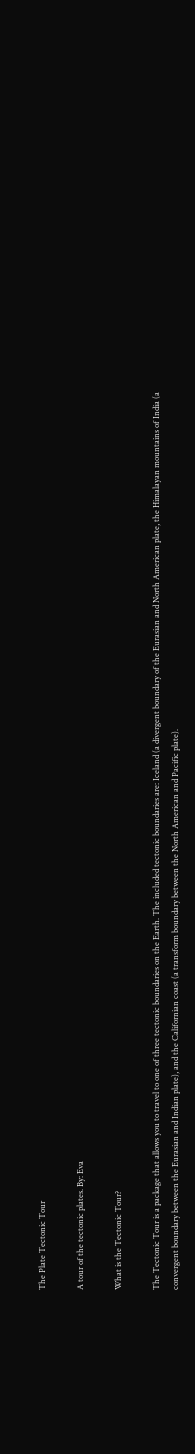The Plate Tectonic Tour

A tour of the tectonic plates. By: Eva

What is the Tectonic Tour?

The Tectonic Tour is a package that allows you to travel to one of three tectonic boundaries on the Earth. The included tectonic boundaries are: Iceland (a divergent boundary of the Eurasian and North American plate, the Himalayan mountains of India (a convergent boundary between the Eurasian and Indian plate), and the Californian coast (a transform boundary between the North American and Pacific plate).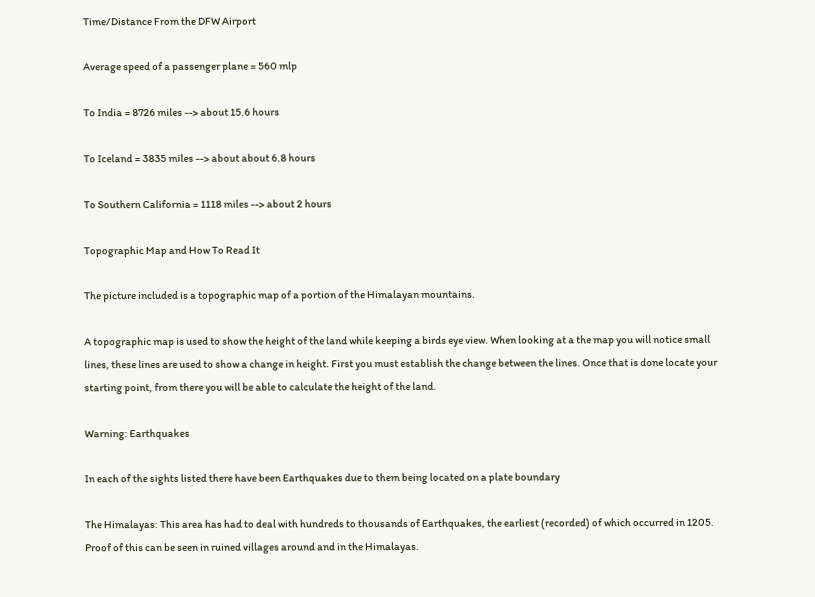Time/Distance From the DFW Airport

Average speed of a passenger plane = 560 mlp

To India = 8726 miles --> about 15.6 hours

To Iceland = 3835 miles --> about about 6.8 hours

To Southern California = 1118 miles --> about 2 hours

Topographic Map and How To Read It

The picture included is a topographic map of a portion of the Himalayan mountains.

A topographic map is used to show the height of the land while keeping a birds eye view. When looking at a the map you will notice small lines, these lines are used to show a change in height. First you must establish the change between the lines. Once that is done locate your starting point, from there you will be able to calculate the height of the land.

Warning: Earthquakes

In each of the sights listed there have been Earthquakes due to them being located on a plate boundary

The Himalayas: This area has had to deal with hundreds to thousands of Earthquakes, the earliest (recorded) of which occurred in 1205. Proof of this can be seen in ruined villages around and in the Himalayas.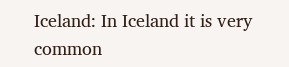Iceland: In Iceland it is very common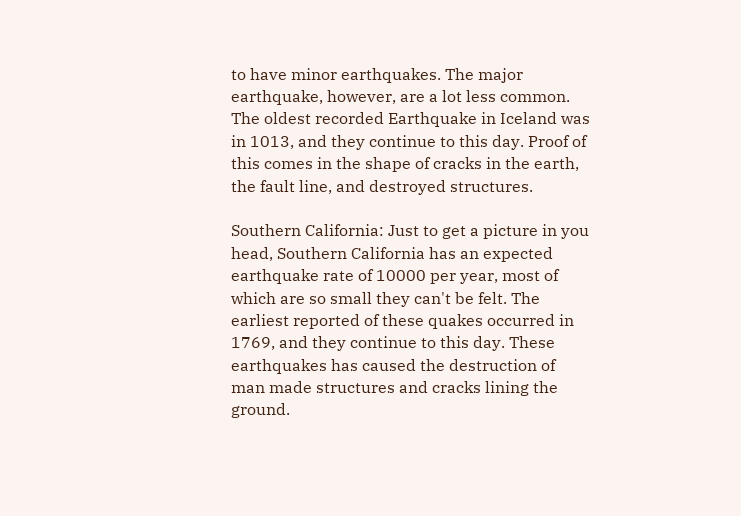to have minor earthquakes. The major earthquake, however, are a lot less common. The oldest recorded Earthquake in Iceland was in 1013, and they continue to this day. Proof of this comes in the shape of cracks in the earth, the fault line, and destroyed structures.

Southern California: Just to get a picture in you head, Southern California has an expected earthquake rate of 10000 per year, most of which are so small they can't be felt. The earliest reported of these quakes occurred in 1769, and they continue to this day. These earthquakes has caused the destruction of man made structures and cracks lining the ground.